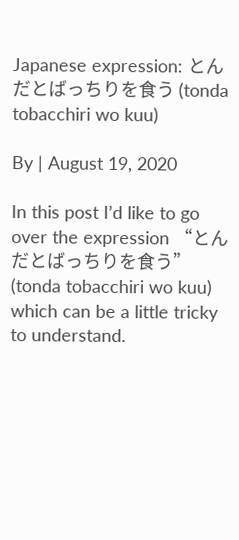Japanese expression: とんだとばっちりを食う (tonda tobacchiri wo kuu)

By | August 19, 2020

In this post I’d like to go over the expression “とんだとばっちりを食う” (tonda tobacchiri wo kuu) which can be a little tricky to understand.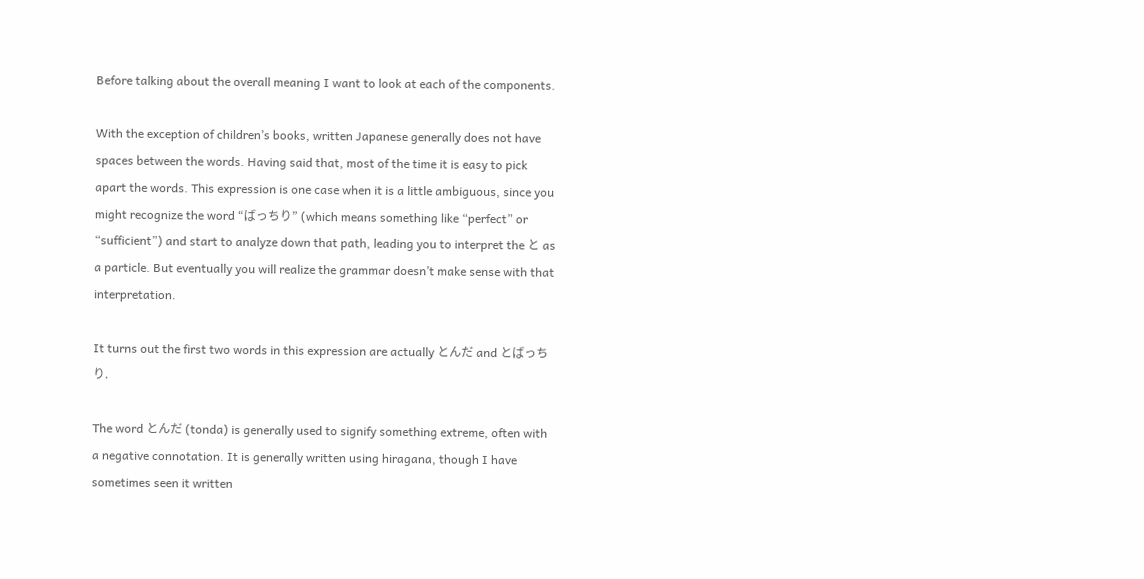Before talking about the overall meaning I want to look at each of the components.

With the exception of children’s books, written Japanese generally does not have spaces between the words. Having said that, most of the time it is easy to pick apart the words. This expression is one case when it is a little ambiguous, since you might recognize the word “ばっちり” (which means something like “perfect” or “sufficient”) and start to analyze down that path, leading you to interpret the と as a particle. But eventually you will realize the grammar doesn’t make sense with that interpretation.

It turns out the first two words in this expression are actually とんだ and とばっちり.

The word とんだ (tonda) is generally used to signify something extreme, often with a negative connotation. It is generally written using hiragana, though I have sometimes seen it written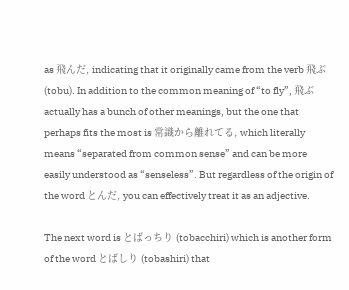as 飛んだ, indicating that it originally came from the verb 飛ぶ (tobu). In addition to the common meaning of “to fly”, 飛ぶ actually has a bunch of other meanings, but the one that perhaps fits the most is 常識から離れてる, which literally means “separated from common sense” and can be more easily understood as “senseless”. But regardless of the origin of the word とんだ, you can effectively treat it as an adjective.

The next word is とばっちり (tobacchiri) which is another form of the word とばしり (tobashiri) that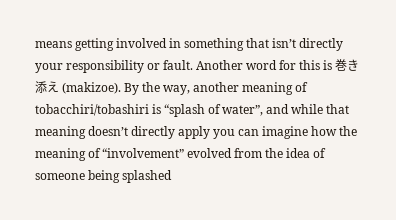means getting involved in something that isn’t directly your responsibility or fault. Another word for this is 巻き添え (makizoe). By the way, another meaning of tobacchiri/tobashiri is “splash of water”, and while that meaning doesn’t directly apply you can imagine how the meaning of “involvement” evolved from the idea of someone being splashed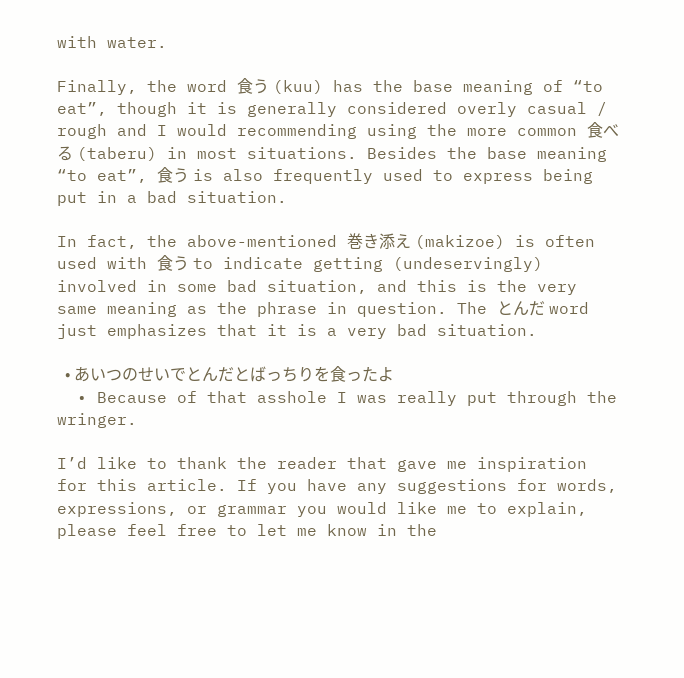with water.

Finally, the word 食う (kuu) has the base meaning of “to eat”, though it is generally considered overly casual / rough and I would recommending using the more common 食べる (taberu) in most situations. Besides the base meaning “to eat”, 食う is also frequently used to express being put in a bad situation.

In fact, the above-mentioned 巻き添え (makizoe) is often used with 食う to indicate getting (undeservingly) involved in some bad situation, and this is the very same meaning as the phrase in question. The とんだ word just emphasizes that it is a very bad situation.

  • あいつのせいでとんだとばっちりを食ったよ
  • Because of that asshole I was really put through the wringer.

I’d like to thank the reader that gave me inspiration for this article. If you have any suggestions for words, expressions, or grammar you would like me to explain, please feel free to let me know in the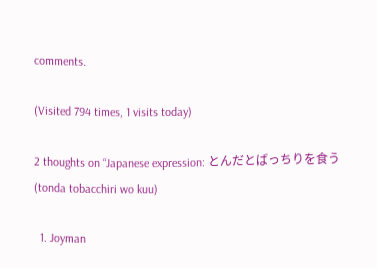comments.

(Visited 794 times, 1 visits today)

2 thoughts on “Japanese expression: とんだとばっちりを食う (tonda tobacchiri wo kuu)

  1. Joyman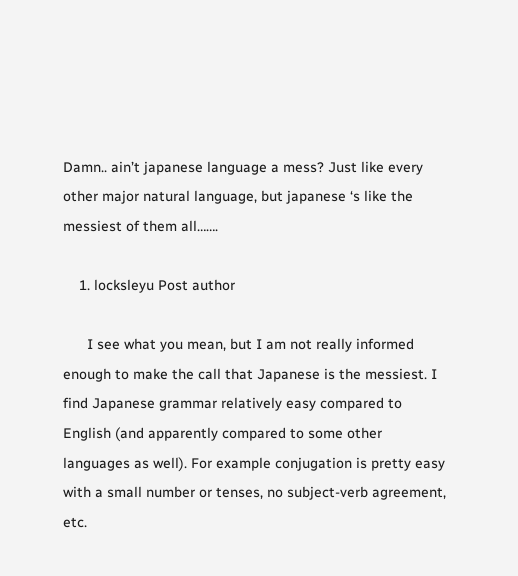Damn.. ain’t japanese language a mess? Just like every other major natural language, but japanese ‘s like the messiest of them all…….

    1. locksleyu Post author

      I see what you mean, but I am not really informed enough to make the call that Japanese is the messiest. I find Japanese grammar relatively easy compared to English (and apparently compared to some other languages as well). For example conjugation is pretty easy with a small number or tenses, no subject-verb agreement, etc.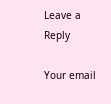Leave a Reply

Your email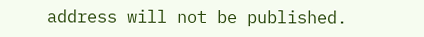address will not be published.